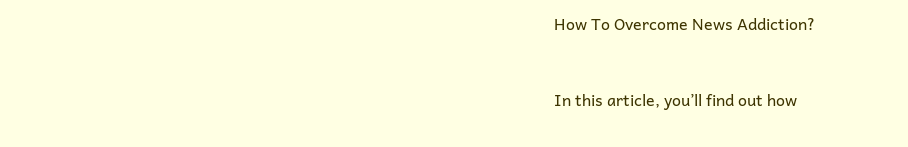How To Overcome News Addiction?


In this article, you’ll find out how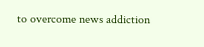to overcome news addiction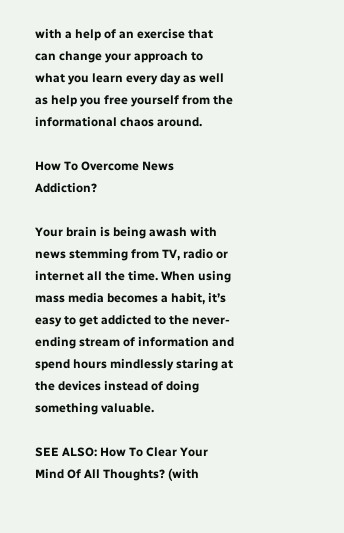with a help of an exercise that can change your approach to what you learn every day as well as help you free yourself from the informational chaos around.

How To Overcome News Addiction?

Your brain is being awash with news stemming from TV, radio or internet all the time. When using mass media becomes a habit, it’s easy to get addicted to the never-ending stream of information and spend hours mindlessly staring at the devices instead of doing something valuable.

SEE ALSO: How To Clear Your Mind Of All Thoughts? (with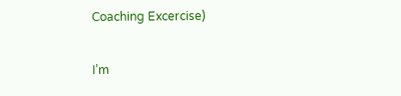Coaching Excercise)

I’m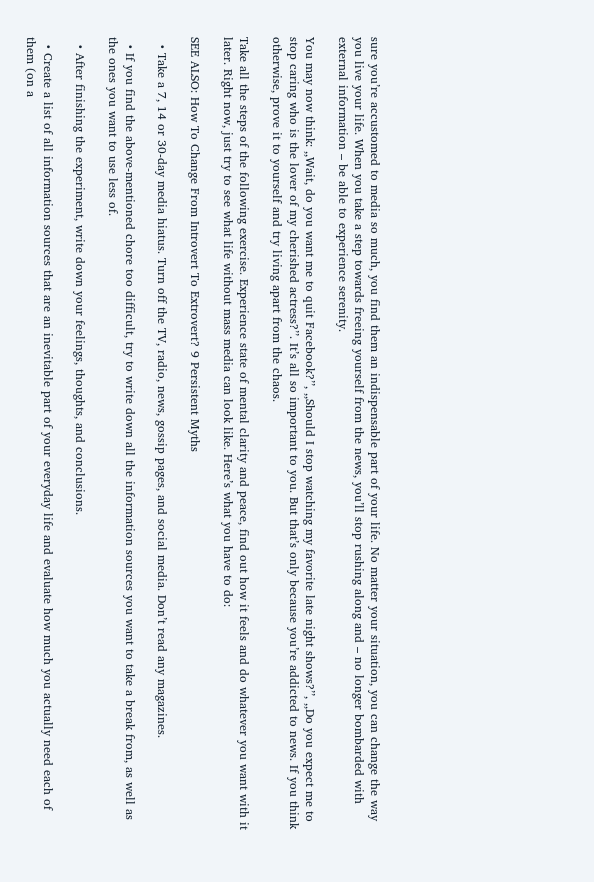sure you’re accustomed to media so much, you find them an indispensable part of your life. No matter your situation, you can change the way you live your life. When you take a step towards freeing yourself from the news, you’ll stop rushing along and – no longer bombarded with external information – be able to experience serenity.

You may now think: ,,Wait, do you want me to quit Facebook?’’, ,,Should I stop watching my favorite late night shows?’’, ,,Do you expect me to stop caring who is the lover of my cherished actress?’’. It’s all so important to you. But that’s only because you’re addicted to news. If you think otherwise, prove it to yourself and try living apart from the chaos.

Take all the steps of the following exercise. Experience state of mental clarity and peace, find out how it feels and do whatever you want with it later. Right now, just try to see what life without mass media can look like. Here’s what you have to do:

SEE ALSO: How To Change From Introvert To Extrovert? 9 Persistent Myths

  • Take a 7, 14 or 30-day media hiatus. Turn off the TV, radio, news, gossip pages, and social media. Don’t read any magazines.

  • If you find the above-mentioned chore too difficult, try to write down all the information sources you want to take a break from, as well as the ones you want to use less of.

  • After finishing the experiment, write down your feelings, thoughts, and conclusions.

  • Create a list of all information sources that are an inevitable part of your everyday life and evaluate how much you actually need each of them (on a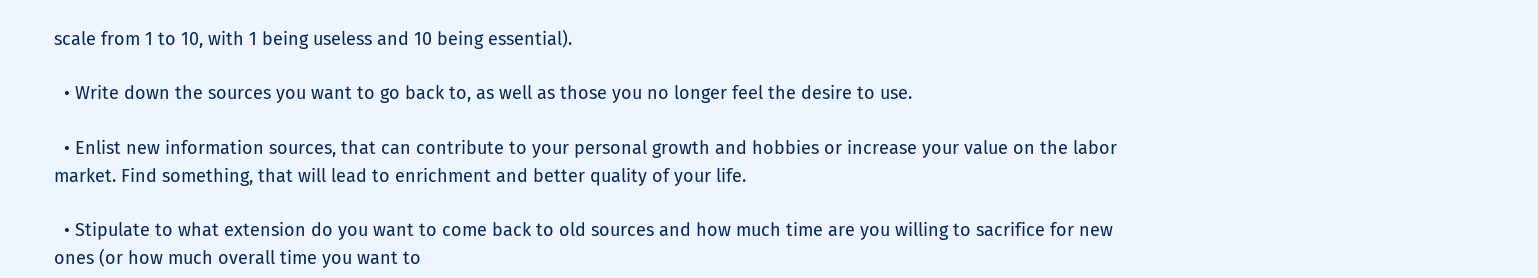scale from 1 to 10, with 1 being useless and 10 being essential).

  • Write down the sources you want to go back to, as well as those you no longer feel the desire to use.

  • Enlist new information sources, that can contribute to your personal growth and hobbies or increase your value on the labor market. Find something, that will lead to enrichment and better quality of your life.

  • Stipulate to what extension do you want to come back to old sources and how much time are you willing to sacrifice for new ones (or how much overall time you want to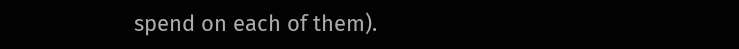spend on each of them).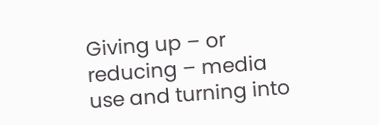Giving up – or reducing – media use and turning into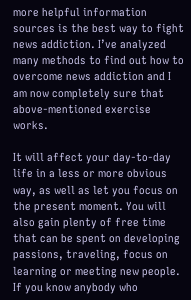more helpful information sources is the best way to fight news addiction. I’ve analyzed many methods to find out how to overcome news addiction and I am now completely sure that above-mentioned exercise works.

It will affect your day-to-day life in a less or more obvious way, as well as let you focus on the present moment. You will also gain plenty of free time that can be spent on developing passions, traveling, focus on learning or meeting new people. If you know anybody who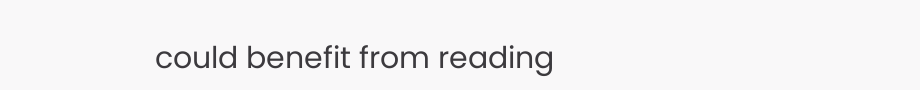could benefit from reading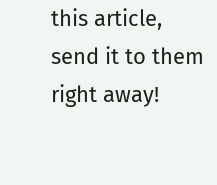this article, send it to them right away!